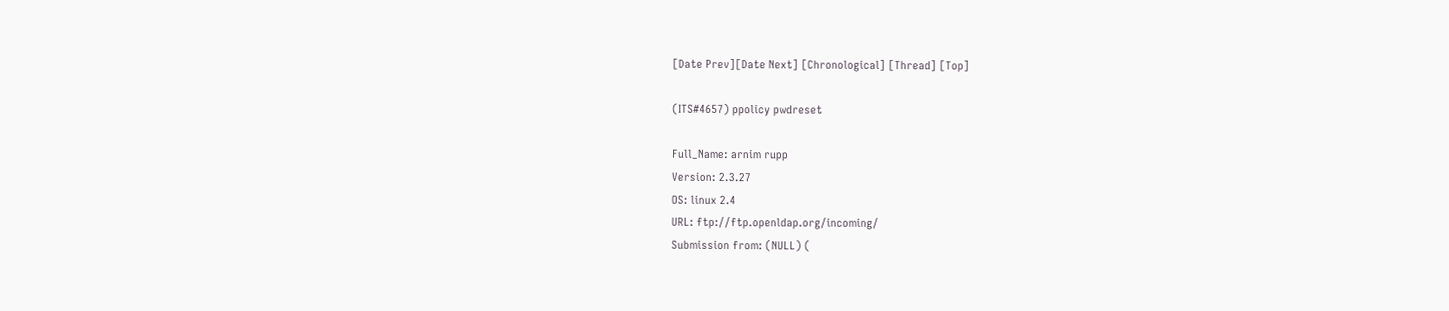[Date Prev][Date Next] [Chronological] [Thread] [Top]

(ITS#4657) ppolicy pwdreset

Full_Name: arnim rupp
Version: 2.3.27
OS: linux 2.4
URL: ftp://ftp.openldap.org/incoming/
Submission from: (NULL) (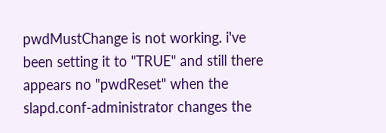pwdMustChange is not working. i've been setting it to "TRUE" and still there
appears no "pwdReset" when the slapd.conf-administrator changes the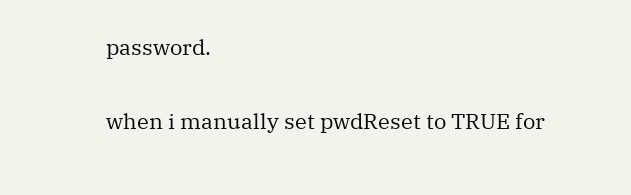password.

when i manually set pwdReset to TRUE for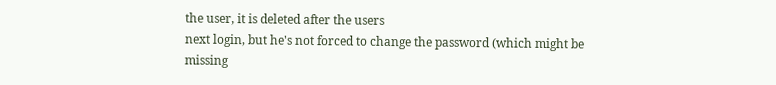the user, it is deleted after the users
next login, but he's not forced to change the password (which might be missing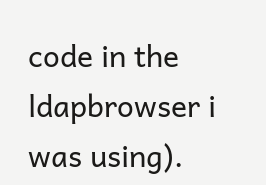code in the ldapbrowser i was using).